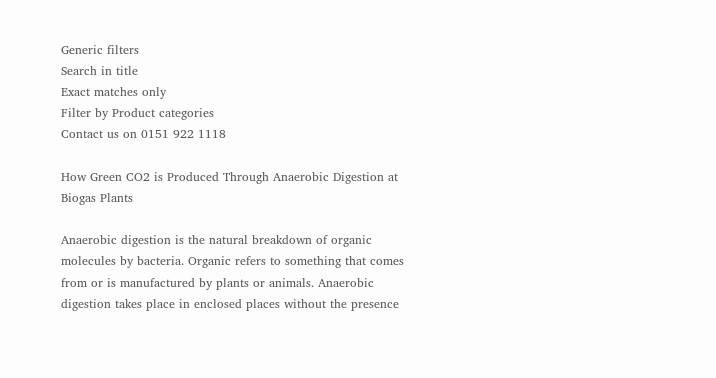Generic filters
Search in title
Exact matches only
Filter by Product categories
Contact us on 0151 922 1118

How Green CO2 is Produced Through Anaerobic Digestion at Biogas Plants

Anaerobic digestion is the natural breakdown of organic molecules by bacteria. Organic refers to something that comes from or is manufactured by plants or animals. Anaerobic digestion takes place in enclosed places without the presence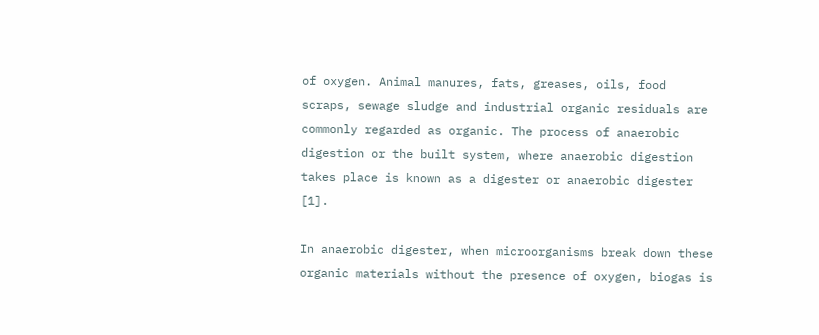of oxygen. Animal manures, fats, greases, oils, food scraps, sewage sludge and industrial organic residuals are commonly regarded as organic. The process of anaerobic digestion or the built system, where anaerobic digestion takes place is known as a digester or anaerobic digester [1].

In anaerobic digester, when microorganisms break down these organic materials without the presence of oxygen, biogas is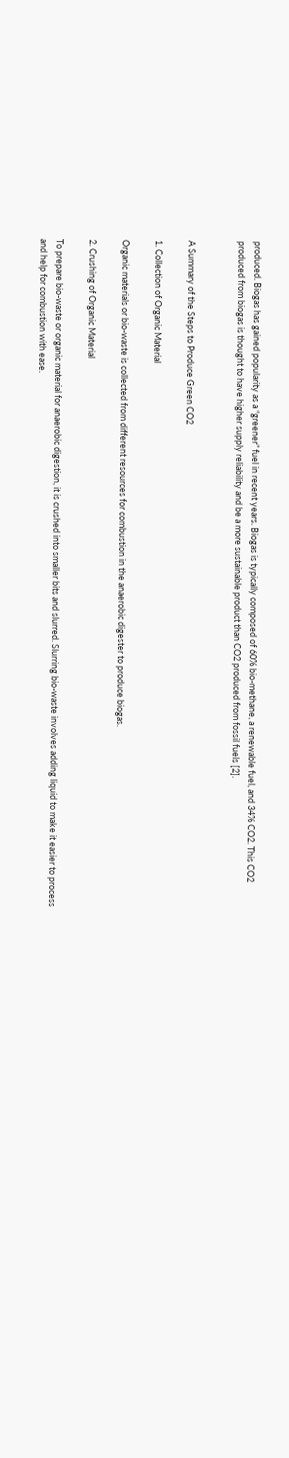produced. Biogas has gained popularity as a “greener” fuel in recent years. Biogas is typically composed of 60% bio-methane, a renewable fuel, and 34% CO2. This CO2 produced from biogas is thought to have higher supply reliability and be a more sustainable product than CO2 produced from fossil fuels [2].


A Summary of the Steps to Produce Green CO2

1. Collection of Organic Material

Organic materials or bio-waste is collected from different resources for combustion in the anaerobic digester to produce biogas.

2. Crushing of Organic Material

To prepare bio-waste or organic material for anaerobic digestion, it is crushed into smaller bits and slurred. Slurring bio-waste involves adding liquid to make it easier to process and help for combustion with ease.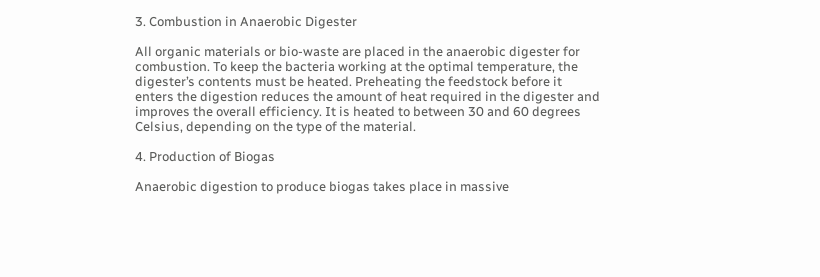3. Combustion in Anaerobic Digester

All organic materials or bio-waste are placed in the anaerobic digester for combustion. To keep the bacteria working at the optimal temperature, the digester’s contents must be heated. Preheating the feedstock before it enters the digestion reduces the amount of heat required in the digester and improves the overall efficiency. It is heated to between 30 and 60 degrees Celsius, depending on the type of the material.

4. Production of Biogas

Anaerobic digestion to produce biogas takes place in massive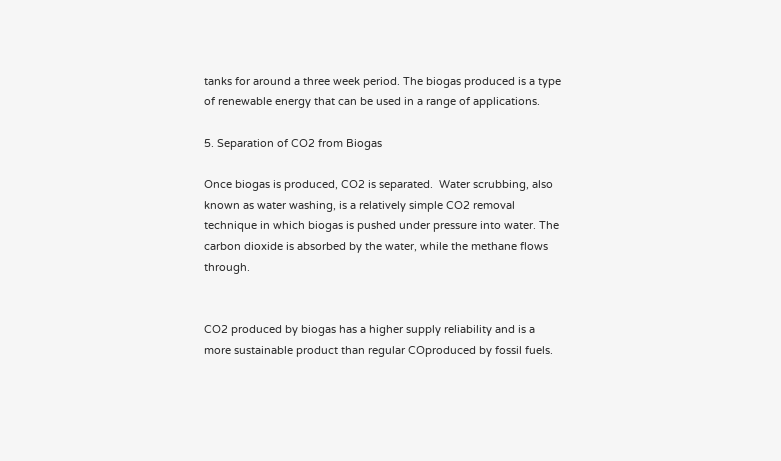tanks for around a three week period. The biogas produced is a type of renewable energy that can be used in a range of applications.

5. Separation of CO2 from Biogas

Once biogas is produced, CO2 is separated.  Water scrubbing, also known as water washing, is a relatively simple CO2 removal technique in which biogas is pushed under pressure into water. The carbon dioxide is absorbed by the water, while the methane flows through.


CO2 produced by biogas has a higher supply reliability and is a more sustainable product than regular COproduced by fossil fuels.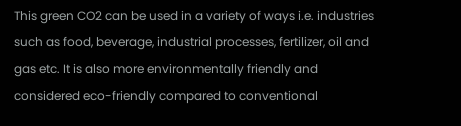This green CO2 can be used in a variety of ways i.e. industries such as food, beverage, industrial processes, fertilizer, oil and gas etc. It is also more environmentally friendly and considered eco-friendly compared to conventional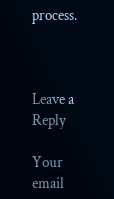process.



Leave a Reply

Your email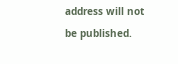address will not be published.